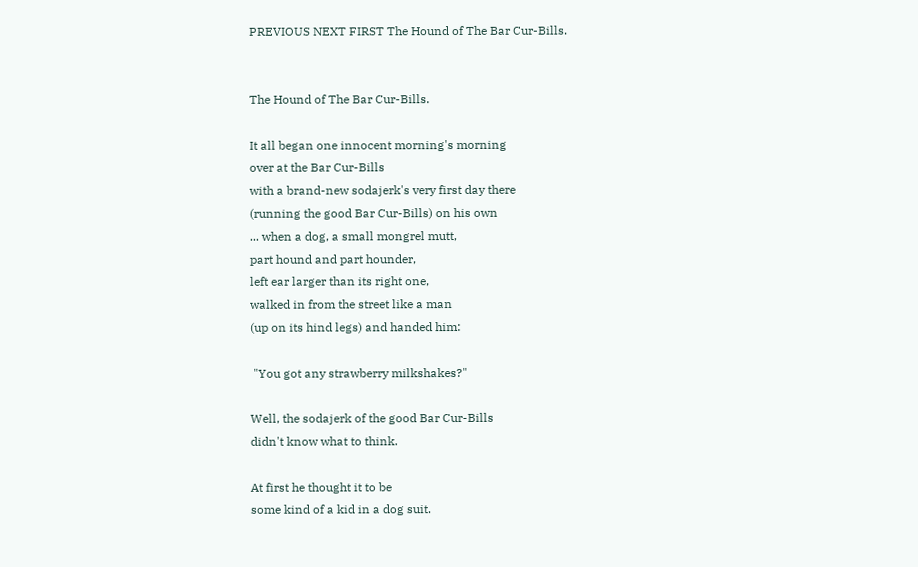PREVIOUS NEXT FIRST The Hound of The Bar Cur-Bills.


The Hound of The Bar Cur-Bills.

It all began one innocent morning's morning
over at the Bar Cur-Bills
with a brand-new sodajerk's very first day there
(running the good Bar Cur-Bills) on his own
... when a dog, a small mongrel mutt,
part hound and part hounder,
left ear larger than its right one,
walked in from the street like a man
(up on its hind legs) and handed him:

 "You got any strawberry milkshakes?"

Well, the sodajerk of the good Bar Cur-Bills
didn't know what to think.

At first he thought it to be
some kind of a kid in a dog suit.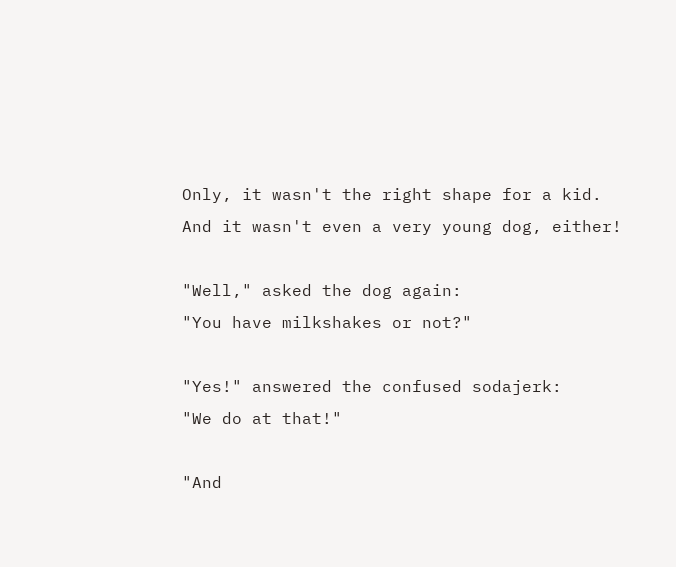Only, it wasn't the right shape for a kid.
And it wasn't even a very young dog, either!

"Well," asked the dog again:
"You have milkshakes or not?"

"Yes!" answered the confused sodajerk:
"We do at that!"

"And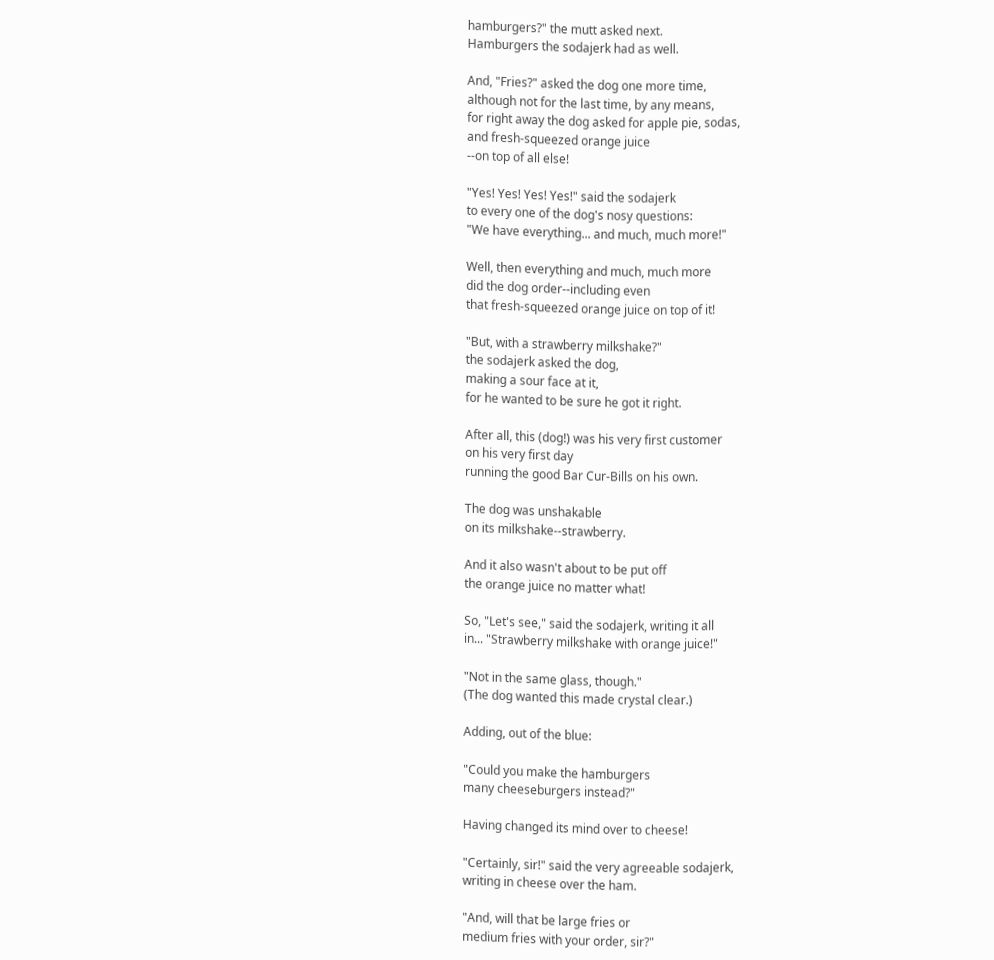hamburgers?" the mutt asked next.
Hamburgers the sodajerk had as well.

And, "Fries?" asked the dog one more time,
although not for the last time, by any means,
for right away the dog asked for apple pie, sodas,
and fresh-squeezed orange juice
--on top of all else!

"Yes! Yes! Yes! Yes!" said the sodajerk
to every one of the dog's nosy questions:
"We have everything... and much, much more!"

Well, then everything and much, much more
did the dog order--including even
that fresh-squeezed orange juice on top of it!

"But, with a strawberry milkshake?"
the sodajerk asked the dog,
making a sour face at it,
for he wanted to be sure he got it right.

After all, this (dog!) was his very first customer
on his very first day
running the good Bar Cur-Bills on his own.

The dog was unshakable
on its milkshake--strawberry.

And it also wasn't about to be put off
the orange juice no matter what!

So, "Let's see," said the sodajerk, writing it all
in... "Strawberry milkshake with orange juice!"

"Not in the same glass, though."
(The dog wanted this made crystal clear.)

Adding, out of the blue:

"Could you make the hamburgers
many cheeseburgers instead?"

Having changed its mind over to cheese!

"Certainly, sir!" said the very agreeable sodajerk,
writing in cheese over the ham.

"And, will that be large fries or
medium fries with your order, sir?"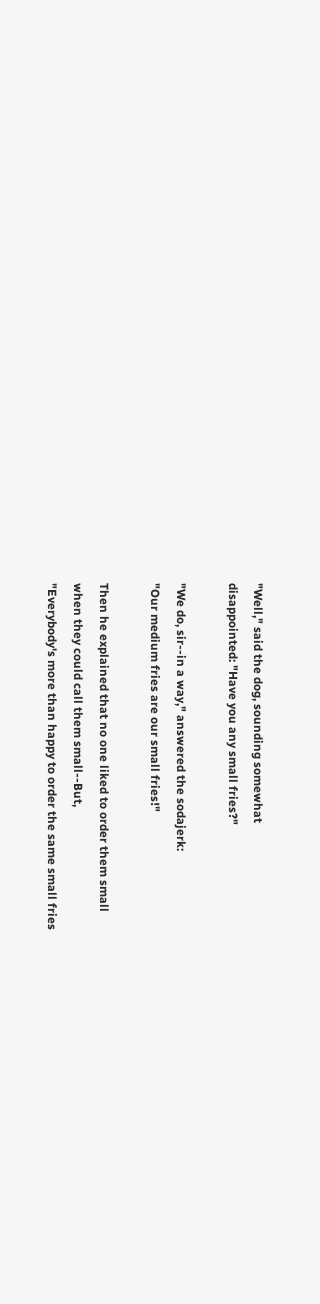"Well," said the dog, sounding somewhat
disappointed: "Have you any small fries?"

"We do, sir--in a way," answered the sodajerk:
"Our medium fries are our small fries!"

Then he explained that no one liked to order them small
when they could call them small--But,
"Everybody's more than happy to order the same small fries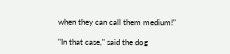when they can call them medium!"

"In that case," said the dog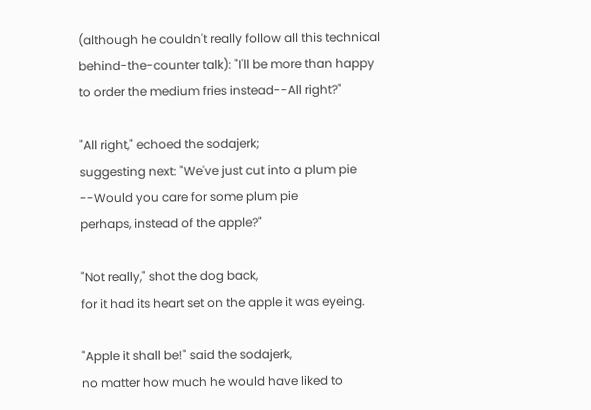(although he couldn't really follow all this technical
behind-the-counter talk): "I'll be more than happy
to order the medium fries instead--All right?"

"All right," echoed the sodajerk;
suggesting next: "We've just cut into a plum pie
--Would you care for some plum pie
perhaps, instead of the apple?"

"Not really," shot the dog back,
for it had its heart set on the apple it was eyeing.

"Apple it shall be!" said the sodajerk,
no matter how much he would have liked to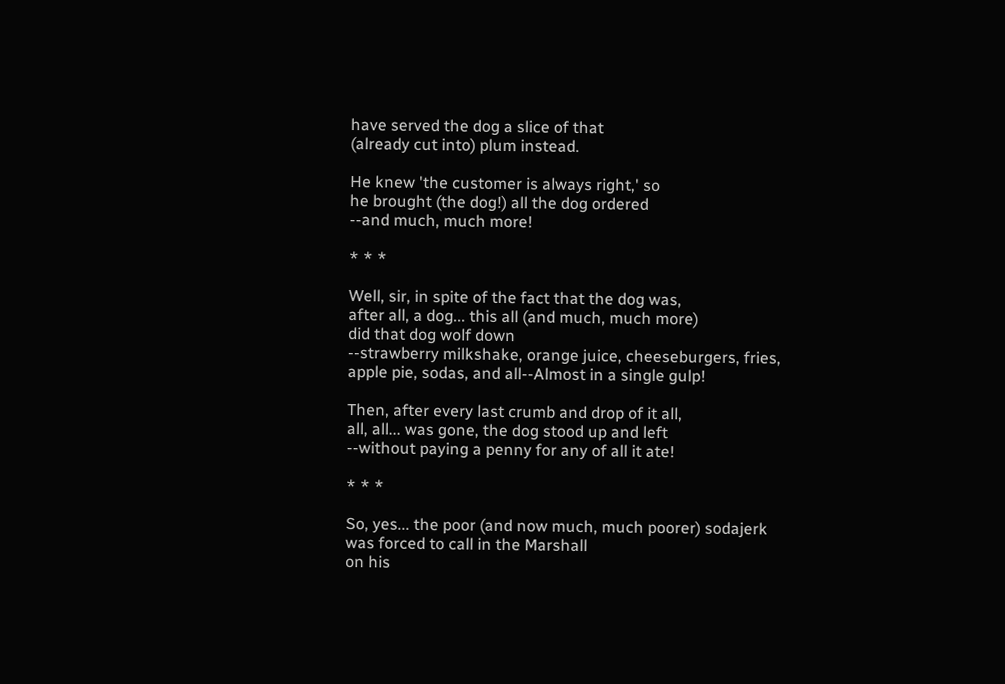have served the dog a slice of that
(already cut into) plum instead.

He knew 'the customer is always right,' so
he brought (the dog!) all the dog ordered
--and much, much more!

* * *

Well, sir, in spite of the fact that the dog was,
after all, a dog... this all (and much, much more)
did that dog wolf down
--strawberry milkshake, orange juice, cheeseburgers, fries,
apple pie, sodas, and all--Almost in a single gulp!

Then, after every last crumb and drop of it all,
all, all... was gone, the dog stood up and left
--without paying a penny for any of all it ate!

* * *

So, yes... the poor (and now much, much poorer) sodajerk
was forced to call in the Marshall
on his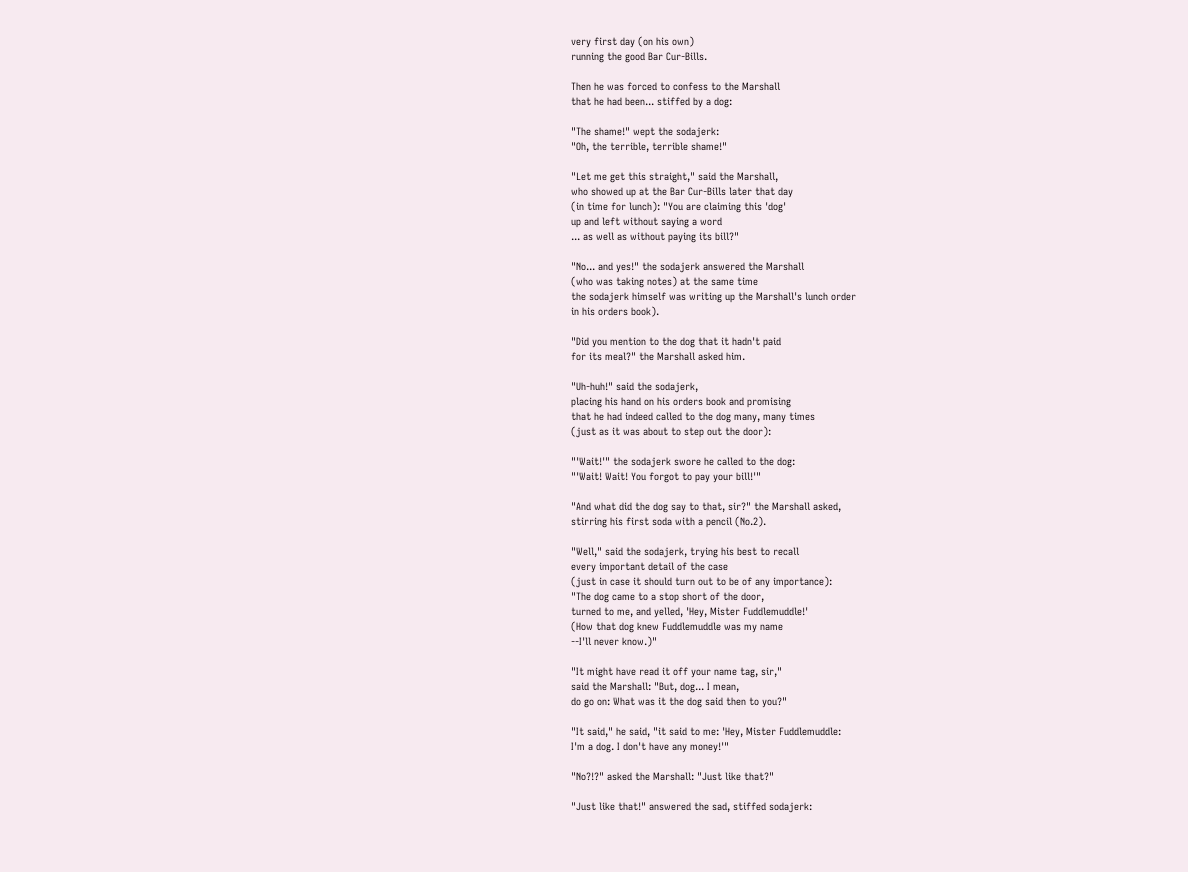very first day (on his own)
running the good Bar Cur-Bills.

Then he was forced to confess to the Marshall
that he had been... stiffed by a dog:

"The shame!" wept the sodajerk:
"Oh, the terrible, terrible shame!"

"Let me get this straight," said the Marshall,
who showed up at the Bar Cur-Bills later that day
(in time for lunch): "You are claiming this 'dog'
up and left without saying a word
... as well as without paying its bill?"

"No... and yes!" the sodajerk answered the Marshall
(who was taking notes) at the same time
the sodajerk himself was writing up the Marshall's lunch order
in his orders book).

"Did you mention to the dog that it hadn't paid
for its meal?" the Marshall asked him.

"Uh-huh!" said the sodajerk,
placing his hand on his orders book and promising
that he had indeed called to the dog many, many times
(just as it was about to step out the door):

"'Wait!'" the sodajerk swore he called to the dog:
"'Wait! Wait! You forgot to pay your bill!'"

"And what did the dog say to that, sir?" the Marshall asked,
stirring his first soda with a pencil (No.2).

"Well," said the sodajerk, trying his best to recall
every important detail of the case
(just in case it should turn out to be of any importance):
"The dog came to a stop short of the door,
turned to me, and yelled, 'Hey, Mister Fuddlemuddle!'
(How that dog knew Fuddlemuddle was my name
--I'll never know.)"

"It might have read it off your name tag, sir,"
said the Marshall: "But, dog... I mean,
do go on: What was it the dog said then to you?"

"It said," he said, "it said to me: 'Hey, Mister Fuddlemuddle:
I'm a dog. I don't have any money!'"

"No?!?" asked the Marshall: "Just like that?"

"Just like that!" answered the sad, stiffed sodajerk: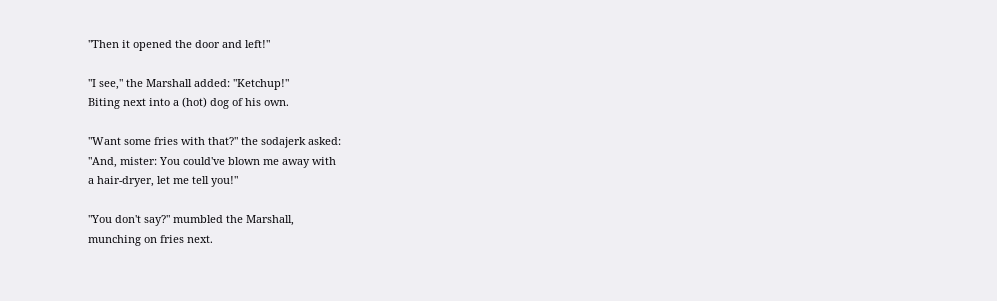"Then it opened the door and left!"

"I see," the Marshall added: "Ketchup!"
Biting next into a (hot) dog of his own.

"Want some fries with that?" the sodajerk asked:
"And, mister: You could've blown me away with
a hair-dryer, let me tell you!"

"You don't say?" mumbled the Marshall,
munching on fries next.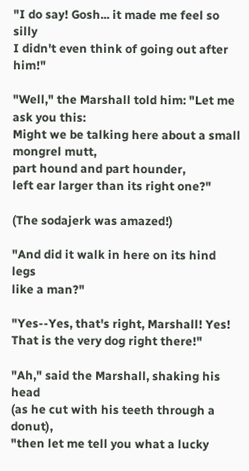"I do say! Gosh... it made me feel so silly
I didn't even think of going out after him!"

"Well," the Marshall told him: "Let me ask you this:
Might we be talking here about a small mongrel mutt,
part hound and part hounder,
left ear larger than its right one?"

(The sodajerk was amazed!)

"And did it walk in here on its hind legs
like a man?"

"Yes--Yes, that's right, Marshall! Yes!
That is the very dog right there!"

"Ah," said the Marshall, shaking his head
(as he cut with his teeth through a donut),
"then let me tell you what a lucky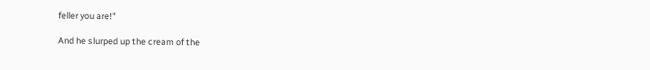feller you are!"

And he slurped up the cream of the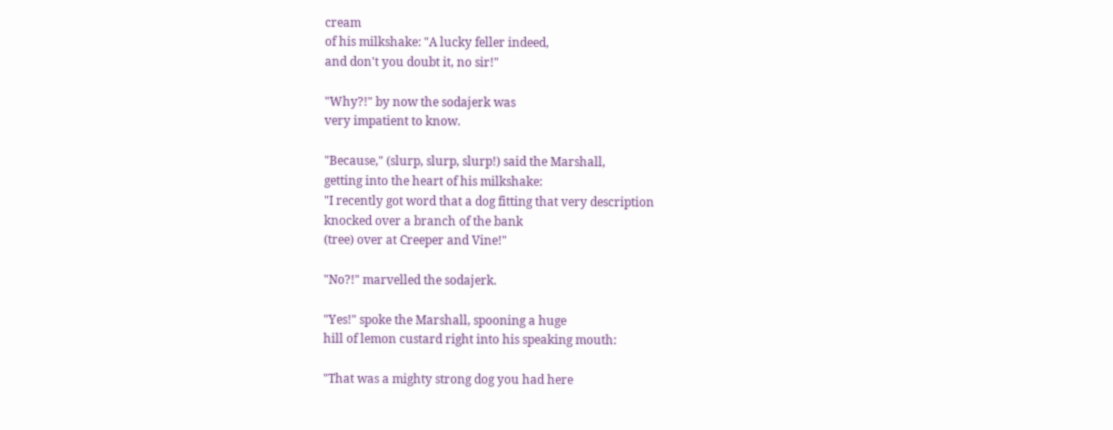cream
of his milkshake: "A lucky feller indeed,
and don't you doubt it, no sir!"

"Why?!" by now the sodajerk was
very impatient to know.

"Because," (slurp, slurp, slurp!) said the Marshall,
getting into the heart of his milkshake:
"I recently got word that a dog fitting that very description
knocked over a branch of the bank
(tree) over at Creeper and Vine!"

"No?!" marvelled the sodajerk.

"Yes!" spoke the Marshall, spooning a huge
hill of lemon custard right into his speaking mouth:

"That was a mighty strong dog you had here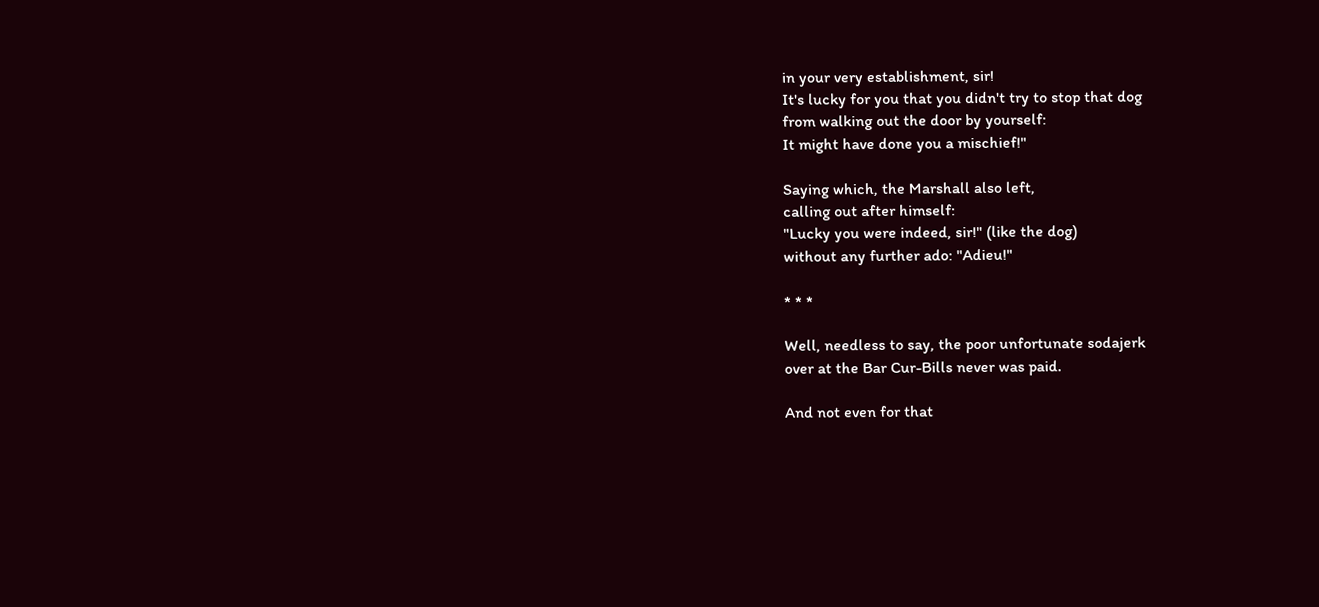in your very establishment, sir!
It's lucky for you that you didn't try to stop that dog
from walking out the door by yourself:
It might have done you a mischief!"

Saying which, the Marshall also left,
calling out after himself:
"Lucky you were indeed, sir!" (like the dog)
without any further ado: "Adieu!"

* * *

Well, needless to say, the poor unfortunate sodajerk
over at the Bar Cur-Bills never was paid.

And not even for that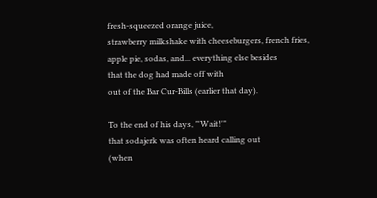fresh-squeezed orange juice,
strawberry milkshake with cheeseburgers, french fries,
apple pie, sodas, and... everything else besides
that the dog had made off with
out of the Bar Cur-Bills (earlier that day).

To the end of his days, "'Wait!'"
that sodajerk was often heard calling out
(when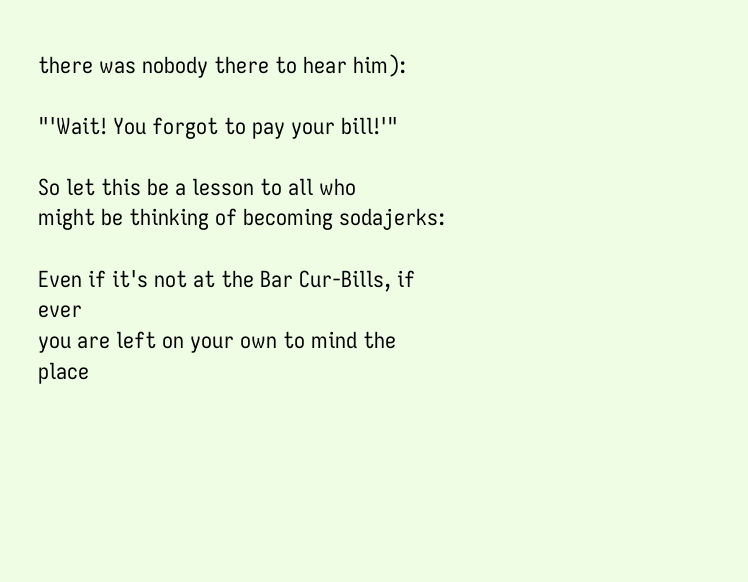there was nobody there to hear him):

"'Wait! You forgot to pay your bill!'"

So let this be a lesson to all who
might be thinking of becoming sodajerks:

Even if it's not at the Bar Cur-Bills, if ever
you are left on your own to mind the place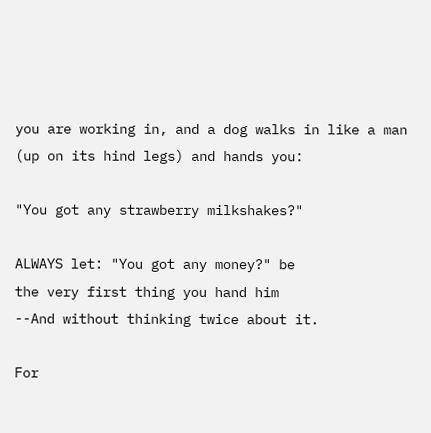you are working in, and a dog walks in like a man
(up on its hind legs) and hands you:

"You got any strawberry milkshakes?"

ALWAYS let: "You got any money?" be
the very first thing you hand him
--And without thinking twice about it.

For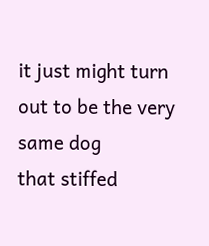it just might turn out to be the very same dog
that stiffed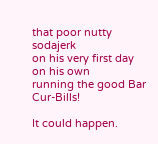that poor nutty sodajerk
on his very first day on his own
running the good Bar Cur-Bills!

It could happen.